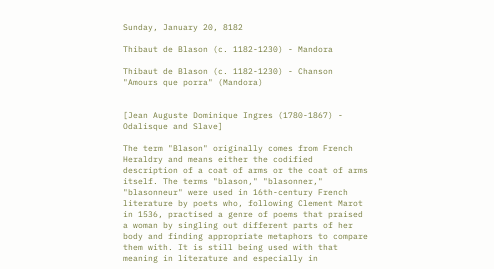Sunday, January 20, 8182

Thibaut de Blason (c. 1182-1230) - Mandora

Thibaut de Blason (c. 1182-1230) - Chanson "Amours que porra" (Mandora)


[Jean Auguste Dominique Ingres (1780-1867) - Odalisque and Slave]

The term "Blason" originally comes from French Heraldry and means either the codified description of a coat of arms or the coat of arms itself. The terms "blason," "blasonner," "blasonneur" were used in 16th-century French literature by poets who, following Clement Marot in 1536, practised a genre of poems that praised a woman by singling out different parts of her body and finding appropriate metaphors to compare them with. It is still being used with that meaning in literature and especially in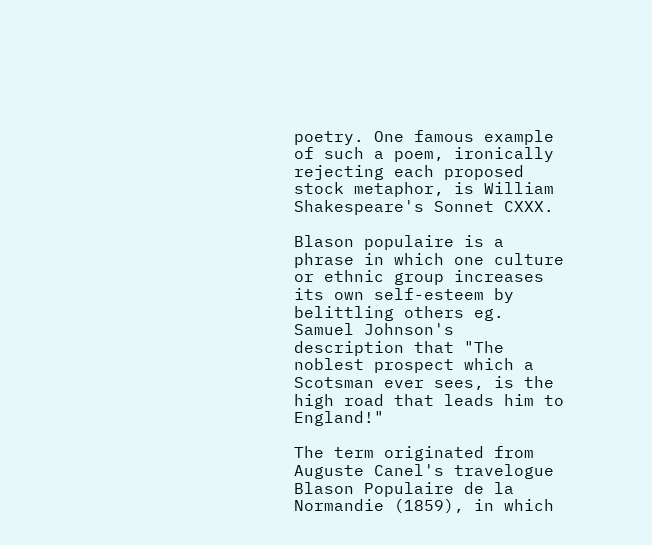poetry. One famous example of such a poem, ironically rejecting each proposed stock metaphor, is William Shakespeare's Sonnet CXXX.

Blason populaire is a phrase in which one culture or ethnic group increases its own self-esteem by belittling others eg. Samuel Johnson's description that "The noblest prospect which a Scotsman ever sees, is the high road that leads him to England!"

The term originated from Auguste Canel's travelogue Blason Populaire de la Normandie (1859), in which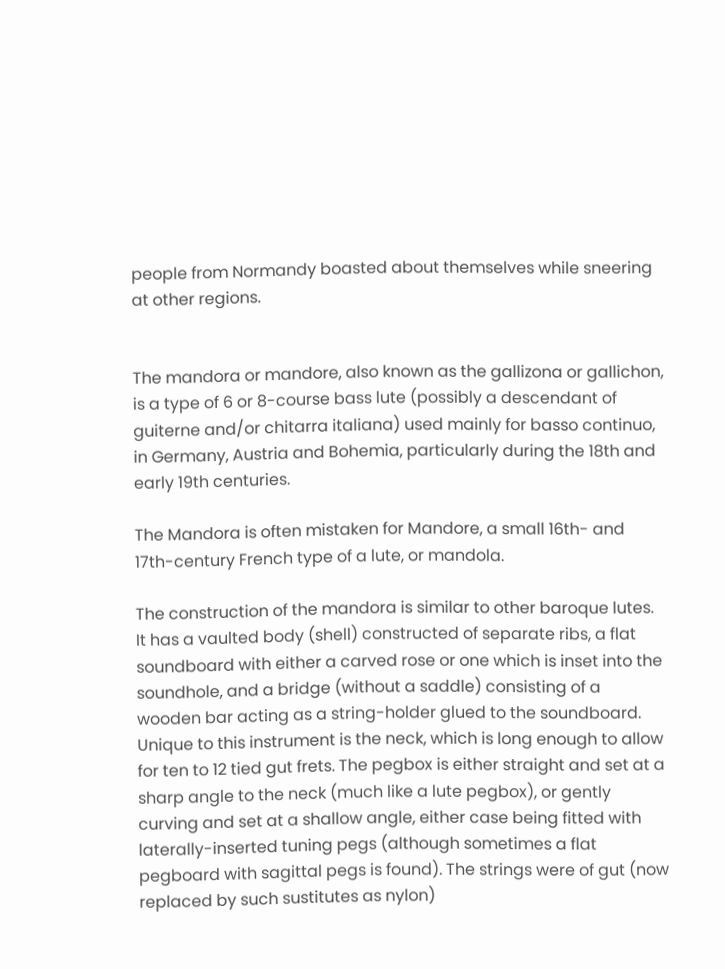people from Normandy boasted about themselves while sneering at other regions.


The mandora or mandore, also known as the gallizona or gallichon, is a type of 6 or 8-course bass lute (possibly a descendant of guiterne and/or chitarra italiana) used mainly for basso continuo, in Germany, Austria and Bohemia, particularly during the 18th and early 19th centuries.

The Mandora is often mistaken for Mandore, a small 16th- and 17th-century French type of a lute, or mandola.

The construction of the mandora is similar to other baroque lutes. It has a vaulted body (shell) constructed of separate ribs, a flat soundboard with either a carved rose or one which is inset into the soundhole, and a bridge (without a saddle) consisting of a wooden bar acting as a string-holder glued to the soundboard. Unique to this instrument is the neck, which is long enough to allow for ten to 12 tied gut frets. The pegbox is either straight and set at a sharp angle to the neck (much like a lute pegbox), or gently curving and set at a shallow angle, either case being fitted with laterally-inserted tuning pegs (although sometimes a flat pegboard with sagittal pegs is found). The strings were of gut (now replaced by such sustitutes as nylon)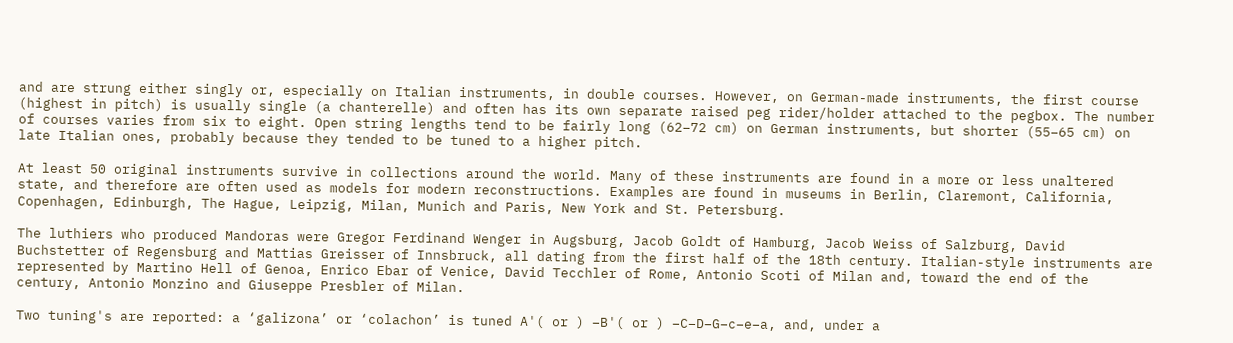and are strung either singly or, especially on Italian instruments, in double courses. However, on German-made instruments, the first course (highest in pitch) is usually single (a chanterelle) and often has its own separate raised peg rider/holder attached to the pegbox. The number of courses varies from six to eight. Open string lengths tend to be fairly long (62–72 cm) on German instruments, but shorter (55–65 cm) on late Italian ones, probably because they tended to be tuned to a higher pitch.

At least 50 original instruments survive in collections around the world. Many of these instruments are found in a more or less unaltered state, and therefore are often used as models for modern reconstructions. Examples are found in museums in Berlin, Claremont, California, Copenhagen, Edinburgh, The Hague, Leipzig, Milan, Munich and Paris, New York and St. Petersburg.

The luthiers who produced Mandoras were Gregor Ferdinand Wenger in Augsburg, Jacob Goldt of Hamburg, Jacob Weiss of Salzburg, David Buchstetter of Regensburg and Mattias Greisser of Innsbruck, all dating from the first half of the 18th century. Italian-style instruments are represented by Martino Hell of Genoa, Enrico Ebar of Venice, David Tecchler of Rome, Antonio Scoti of Milan and, toward the end of the century, Antonio Monzino and Giuseppe Presbler of Milan.

Two tuning's are reported: a ‘galizona’ or ‘colachon’ is tuned A'( or ) –B'( or ) –C–D–G–c–e–a, and, under a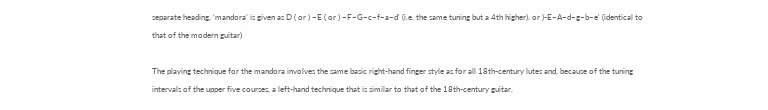separate heading, ‘mandora’ is given as D ( or ) –E ( or ) –F–G–c–f–a–d' (i.e. the same tuning but a 4th higher). or )-E–A–d–g–b–e' (identical to that of the modern guitar)

The playing technique for the mandora involves the same basic right-hand finger style as for all 18th-century lutes and, because of the tuning intervals of the upper five courses, a left-hand technique that is similar to that of the 18th-century guitar.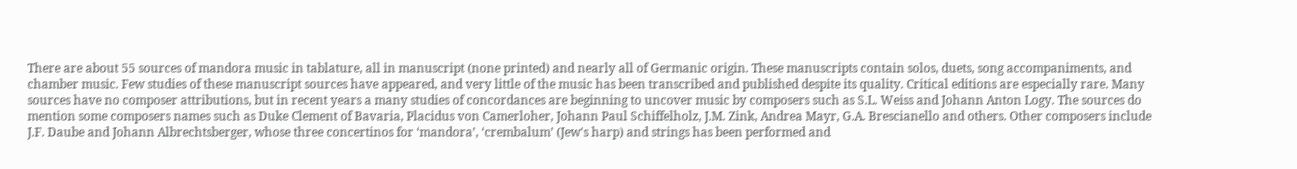There are about 55 sources of mandora music in tablature, all in manuscript (none printed) and nearly all of Germanic origin. These manuscripts contain solos, duets, song accompaniments, and chamber music. Few studies of these manuscript sources have appeared, and very little of the music has been transcribed and published despite its quality. Critical editions are especially rare. Many sources have no composer attributions, but in recent years a many studies of concordances are beginning to uncover music by composers such as S.L. Weiss and Johann Anton Logy. The sources do mention some composers names such as Duke Clement of Bavaria, Placidus von Camerloher, Johann Paul Schiffelholz, J.M. Zink, Andrea Mayr, G.A. Brescianello and others. Other composers include J.F. Daube and Johann Albrechtsberger, whose three concertinos for ‘mandora’, ‘crembalum’ (Jew's harp) and strings has been performed and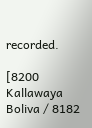recorded.

[8200 Kallawaya Boliva / 8182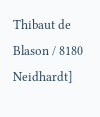Thibaut de Blason / 8180 Neidhardt]